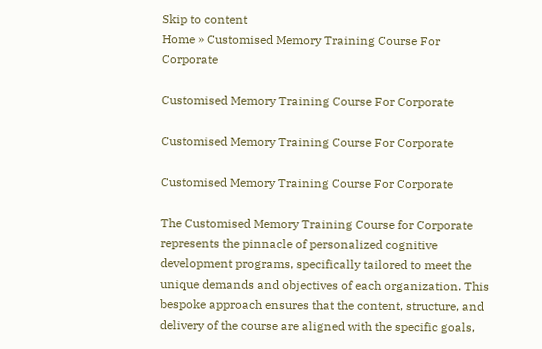Skip to content
Home » Customised Memory Training Course For Corporate

Customised Memory Training Course For Corporate

Customised Memory Training Course For Corporate

Customised Memory Training Course For Corporate

The Customised Memory Training Course for Corporate represents the pinnacle of personalized cognitive development programs, specifically tailored to meet the unique demands and objectives of each organization. This bespoke approach ensures that the content, structure, and delivery of the course are aligned with the specific goals,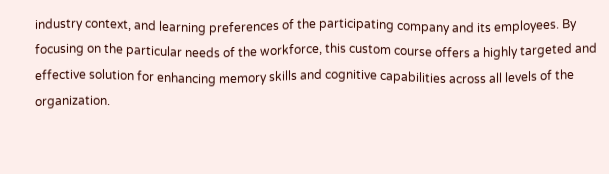industry context, and learning preferences of the participating company and its employees. By focusing on the particular needs of the workforce, this custom course offers a highly targeted and effective solution for enhancing memory skills and cognitive capabilities across all levels of the organization.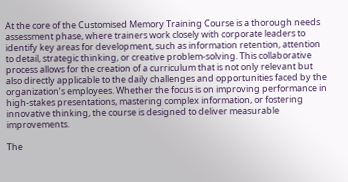At the core of the Customised Memory Training Course is a thorough needs assessment phase, where trainers work closely with corporate leaders to identify key areas for development, such as information retention, attention to detail, strategic thinking, or creative problem-solving. This collaborative process allows for the creation of a curriculum that is not only relevant but also directly applicable to the daily challenges and opportunities faced by the organization’s employees. Whether the focus is on improving performance in high-stakes presentations, mastering complex information, or fostering innovative thinking, the course is designed to deliver measurable improvements.

The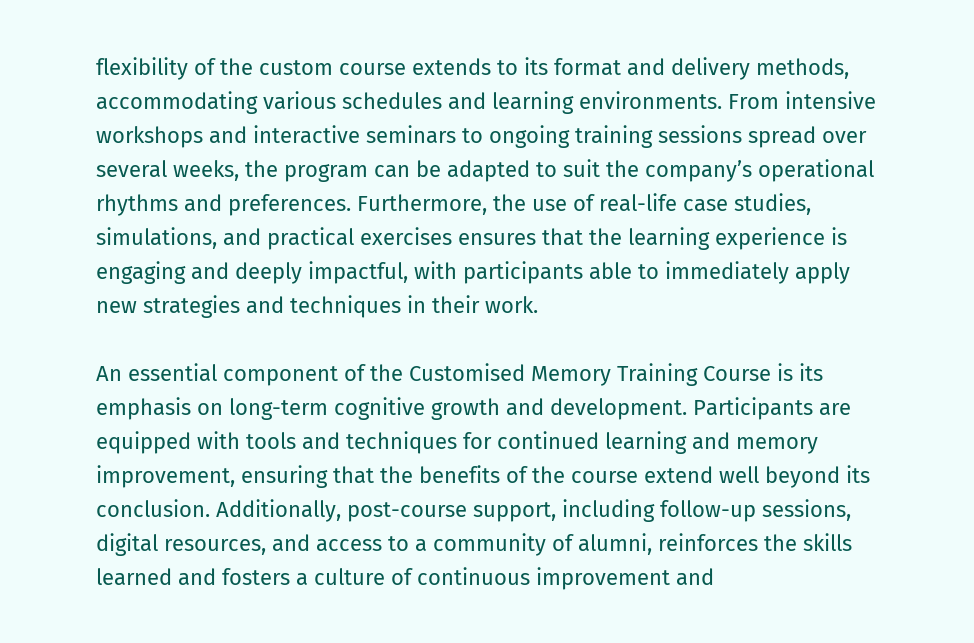flexibility of the custom course extends to its format and delivery methods, accommodating various schedules and learning environments. From intensive workshops and interactive seminars to ongoing training sessions spread over several weeks, the program can be adapted to suit the company’s operational rhythms and preferences. Furthermore, the use of real-life case studies, simulations, and practical exercises ensures that the learning experience is engaging and deeply impactful, with participants able to immediately apply new strategies and techniques in their work.

An essential component of the Customised Memory Training Course is its emphasis on long-term cognitive growth and development. Participants are equipped with tools and techniques for continued learning and memory improvement, ensuring that the benefits of the course extend well beyond its conclusion. Additionally, post-course support, including follow-up sessions, digital resources, and access to a community of alumni, reinforces the skills learned and fosters a culture of continuous improvement and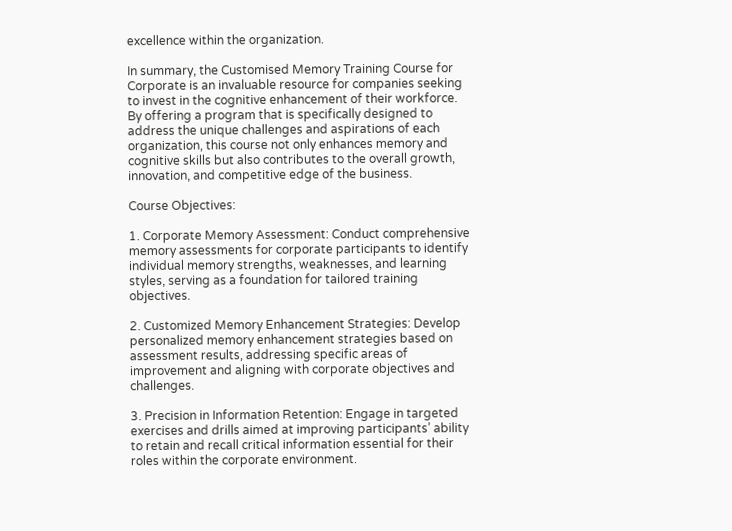excellence within the organization.

In summary, the Customised Memory Training Course for Corporate is an invaluable resource for companies seeking to invest in the cognitive enhancement of their workforce. By offering a program that is specifically designed to address the unique challenges and aspirations of each organization, this course not only enhances memory and cognitive skills but also contributes to the overall growth, innovation, and competitive edge of the business.

Course Objectives:

1. Corporate Memory Assessment: Conduct comprehensive memory assessments for corporate participants to identify individual memory strengths, weaknesses, and learning styles, serving as a foundation for tailored training objectives.

2. Customized Memory Enhancement Strategies: Develop personalized memory enhancement strategies based on assessment results, addressing specific areas of improvement and aligning with corporate objectives and challenges.

3. Precision in Information Retention: Engage in targeted exercises and drills aimed at improving participants’ ability to retain and recall critical information essential for their roles within the corporate environment.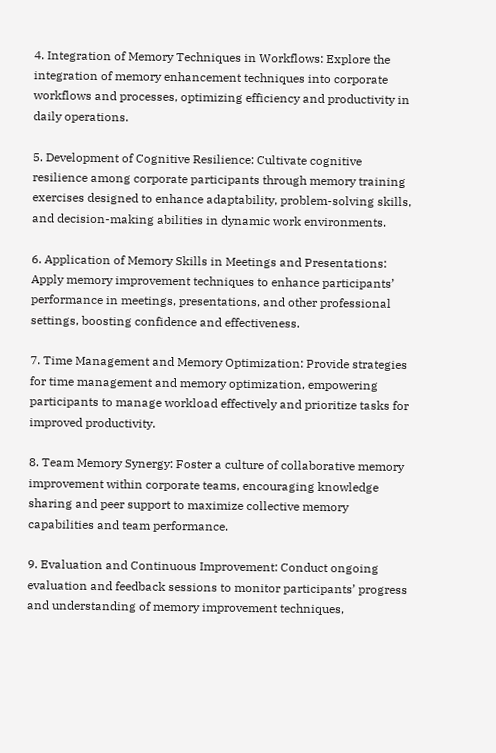4. Integration of Memory Techniques in Workflows: Explore the integration of memory enhancement techniques into corporate workflows and processes, optimizing efficiency and productivity in daily operations.

5. Development of Cognitive Resilience: Cultivate cognitive resilience among corporate participants through memory training exercises designed to enhance adaptability, problem-solving skills, and decision-making abilities in dynamic work environments.

6. Application of Memory Skills in Meetings and Presentations: Apply memory improvement techniques to enhance participants’ performance in meetings, presentations, and other professional settings, boosting confidence and effectiveness.

7. Time Management and Memory Optimization: Provide strategies for time management and memory optimization, empowering participants to manage workload effectively and prioritize tasks for improved productivity.

8. Team Memory Synergy: Foster a culture of collaborative memory improvement within corporate teams, encouraging knowledge sharing and peer support to maximize collective memory capabilities and team performance.

9. Evaluation and Continuous Improvement: Conduct ongoing evaluation and feedback sessions to monitor participants’ progress and understanding of memory improvement techniques,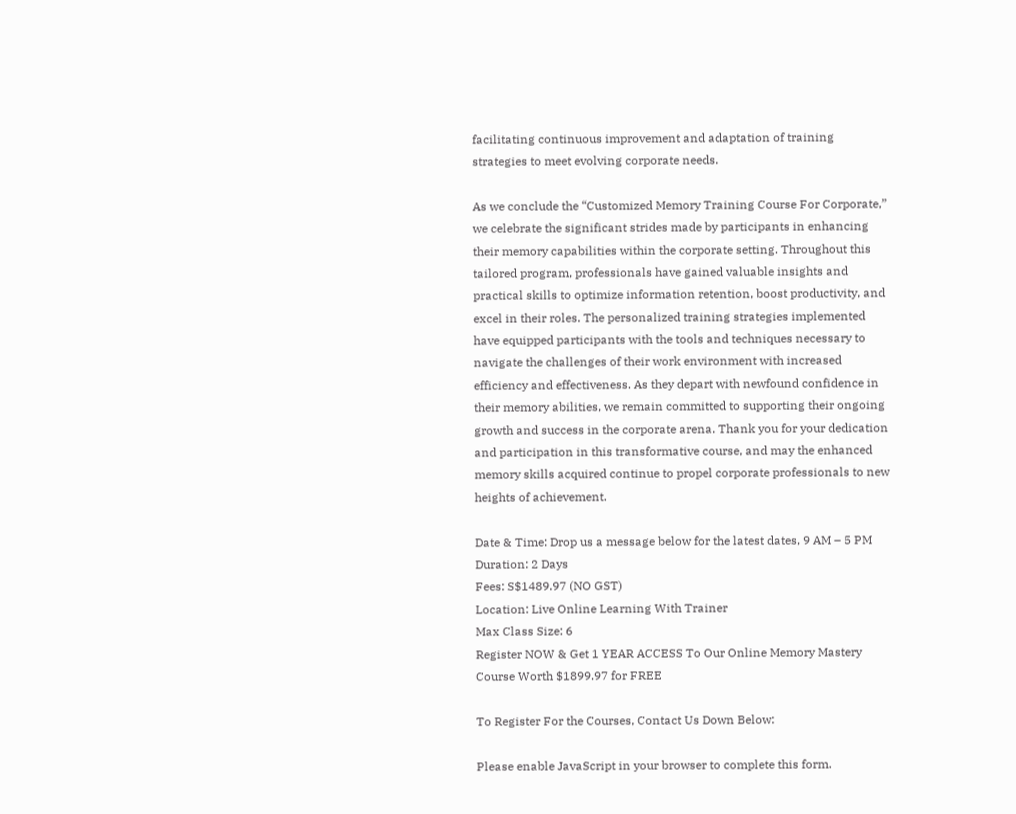facilitating continuous improvement and adaptation of training strategies to meet evolving corporate needs.

As we conclude the “Customized Memory Training Course For Corporate,” we celebrate the significant strides made by participants in enhancing their memory capabilities within the corporate setting. Throughout this tailored program, professionals have gained valuable insights and practical skills to optimize information retention, boost productivity, and excel in their roles. The personalized training strategies implemented have equipped participants with the tools and techniques necessary to navigate the challenges of their work environment with increased efficiency and effectiveness. As they depart with newfound confidence in their memory abilities, we remain committed to supporting their ongoing growth and success in the corporate arena. Thank you for your dedication and participation in this transformative course, and may the enhanced memory skills acquired continue to propel corporate professionals to new heights of achievement.

Date & Time: Drop us a message below for the latest dates, 9 AM – 5 PM
Duration: 2 Days
Fees: S$1489.97 (NO GST)
Location: Live Online Learning With Trainer
Max Class Size: 6
Register NOW & Get 1 YEAR ACCESS To Our Online Memory Mastery Course Worth $1899.97 for FREE

To Register For the Courses, Contact Us Down Below:

Please enable JavaScript in your browser to complete this form.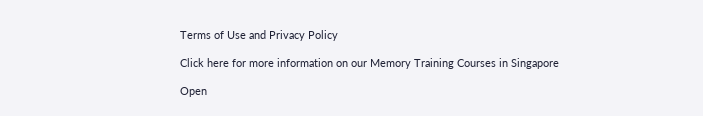Terms of Use and Privacy Policy

Click here for more information on our Memory Training Courses in Singapore

Open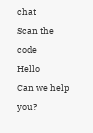chat
Scan the code
Hello
Can we help you?